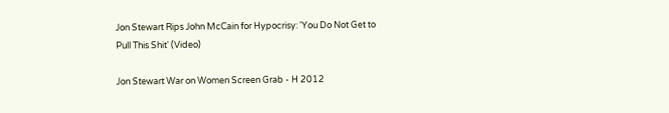Jon Stewart Rips John McCain for Hypocrisy: 'You Do Not Get to Pull This Shit' (Video)

Jon Stewart War on Women Screen Grab - H 2012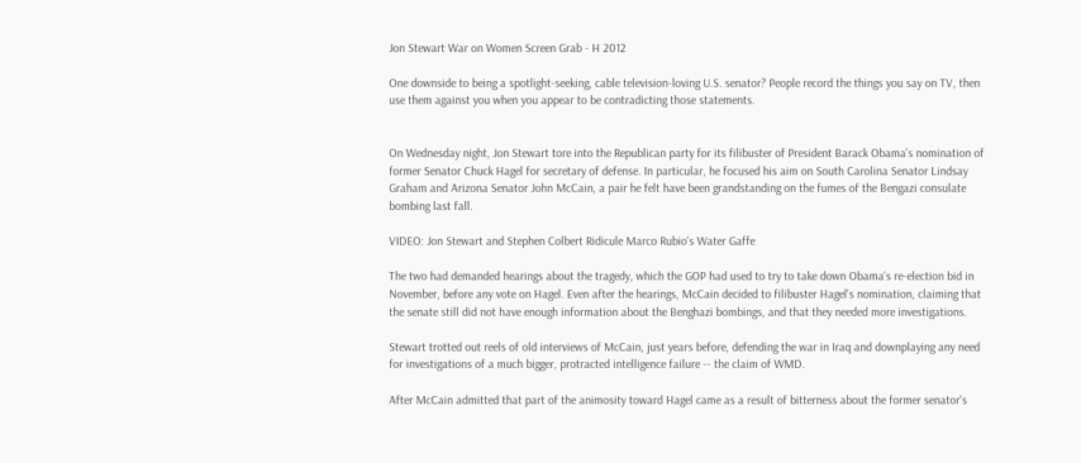Jon Stewart War on Women Screen Grab - H 2012

One downside to being a spotlight-seeking, cable television-loving U.S. senator? People record the things you say on TV, then use them against you when you appear to be contradicting those statements.


On Wednesday night, Jon Stewart tore into the Republican party for its filibuster of President Barack Obama's nomination of former Senator Chuck Hagel for secretary of defense. In particular, he focused his aim on South Carolina Senator Lindsay Graham and Arizona Senator John McCain, a pair he felt have been grandstanding on the fumes of the Bengazi consulate bombing last fall.

VIDEO: Jon Stewart and Stephen Colbert Ridicule Marco Rubio's Water Gaffe

The two had demanded hearings about the tragedy, which the GOP had used to try to take down Obama's re-election bid in November, before any vote on Hagel. Even after the hearings, McCain decided to filibuster Hagel's nomination, claiming that the senate still did not have enough information about the Benghazi bombings, and that they needed more investigations.

Stewart trotted out reels of old interviews of McCain, just years before, defending the war in Iraq and downplaying any need for investigations of a much bigger, protracted intelligence failure -- the claim of WMD.

After McCain admitted that part of the animosity toward Hagel came as a result of bitterness about the former senator's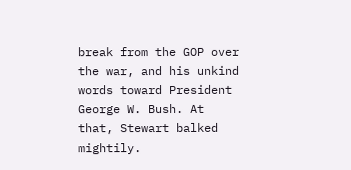break from the GOP over the war, and his unkind words toward President George W. Bush. At that, Stewart balked mightily.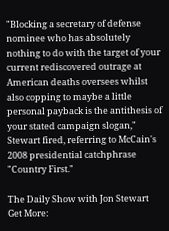"Blocking a secretary of defense nominee who has absolutely nothing to do with the target of your current rediscovered outrage at American deaths oversees whilst also copping to maybe a little personal payback is the antithesis of your stated campaign slogan," Stewart fired, referring to McCain's 2008 presidential catchphrase "Country First."

The Daily Show with Jon Stewart
Get More: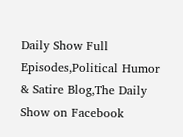Daily Show Full Episodes,Political Humor & Satire Blog,The Daily Show on Facebook